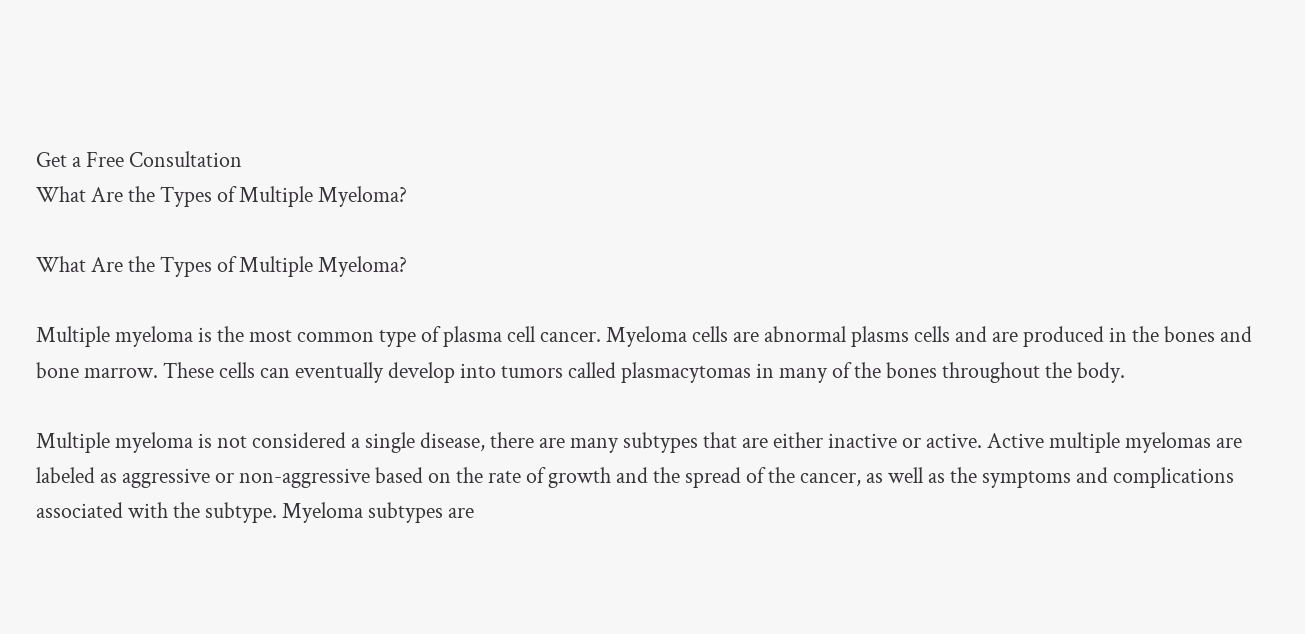Get a Free Consultation
What Are the Types of Multiple Myeloma?

What Are the Types of Multiple Myeloma?

Multiple myeloma is the most common type of plasma cell cancer. Myeloma cells are abnormal plasms cells and are produced in the bones and bone marrow. These cells can eventually develop into tumors called plasmacytomas in many of the bones throughout the body.

Multiple myeloma is not considered a single disease, there are many subtypes that are either inactive or active. Active multiple myelomas are labeled as aggressive or non-aggressive based on the rate of growth and the spread of the cancer, as well as the symptoms and complications associated with the subtype. Myeloma subtypes are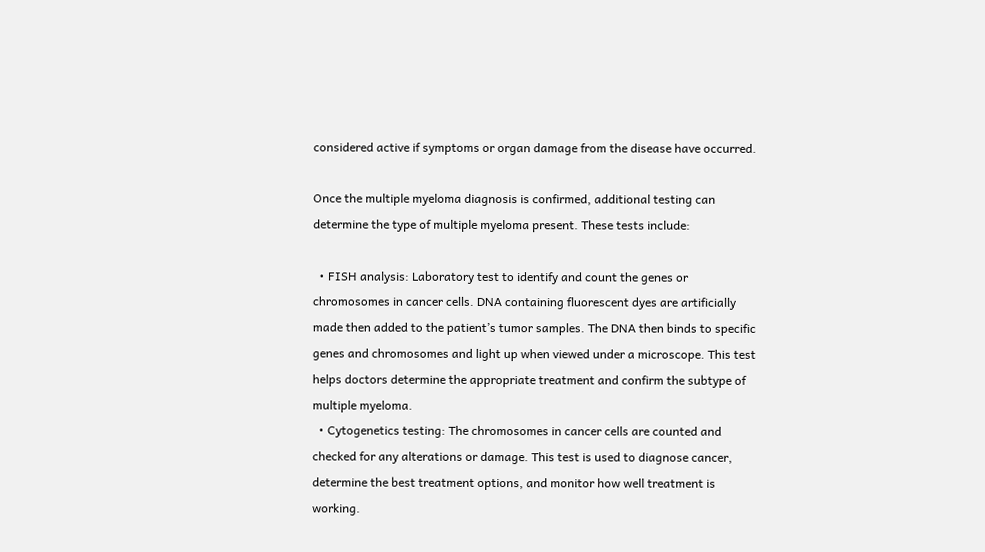considered active if symptoms or organ damage from the disease have occurred.

Once the multiple myeloma diagnosis is confirmed, additional testing can determine the type of multiple myeloma present. These tests include:

  • FISH analysis: Laboratory test to identify and count the genes or chromosomes in cancer cells. DNA containing fluorescent dyes are artificially made then added to the patient’s tumor samples. The DNA then binds to specific genes and chromosomes and light up when viewed under a microscope. This test helps doctors determine the appropriate treatment and confirm the subtype of multiple myeloma.
  • Cytogenetics testing: The chromosomes in cancer cells are counted and checked for any alterations or damage. This test is used to diagnose cancer, determine the best treatment options, and monitor how well treatment is working.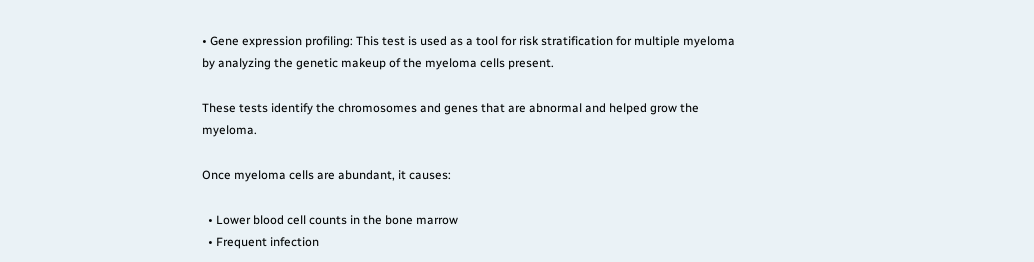• Gene expression profiling: This test is used as a tool for risk stratification for multiple myeloma by analyzing the genetic makeup of the myeloma cells present.

These tests identify the chromosomes and genes that are abnormal and helped grow the myeloma.

Once myeloma cells are abundant, it causes:

  • Lower blood cell counts in the bone marrow
  • Frequent infection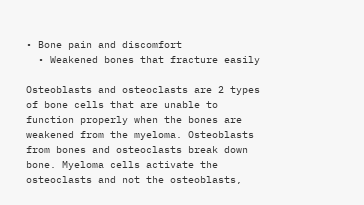• Bone pain and discomfort
  • Weakened bones that fracture easily

Osteoblasts and osteoclasts are 2 types of bone cells that are unable to function properly when the bones are weakened from the myeloma. Osteoblasts from bones and osteoclasts break down bone. Myeloma cells activate the osteoclasts and not the osteoblasts,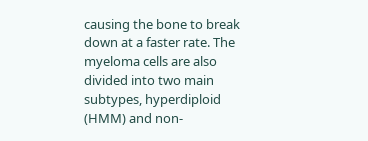causing the bone to break down at a faster rate. The myeloma cells are also divided into two main subtypes, hyperdiploid (HMM) and non-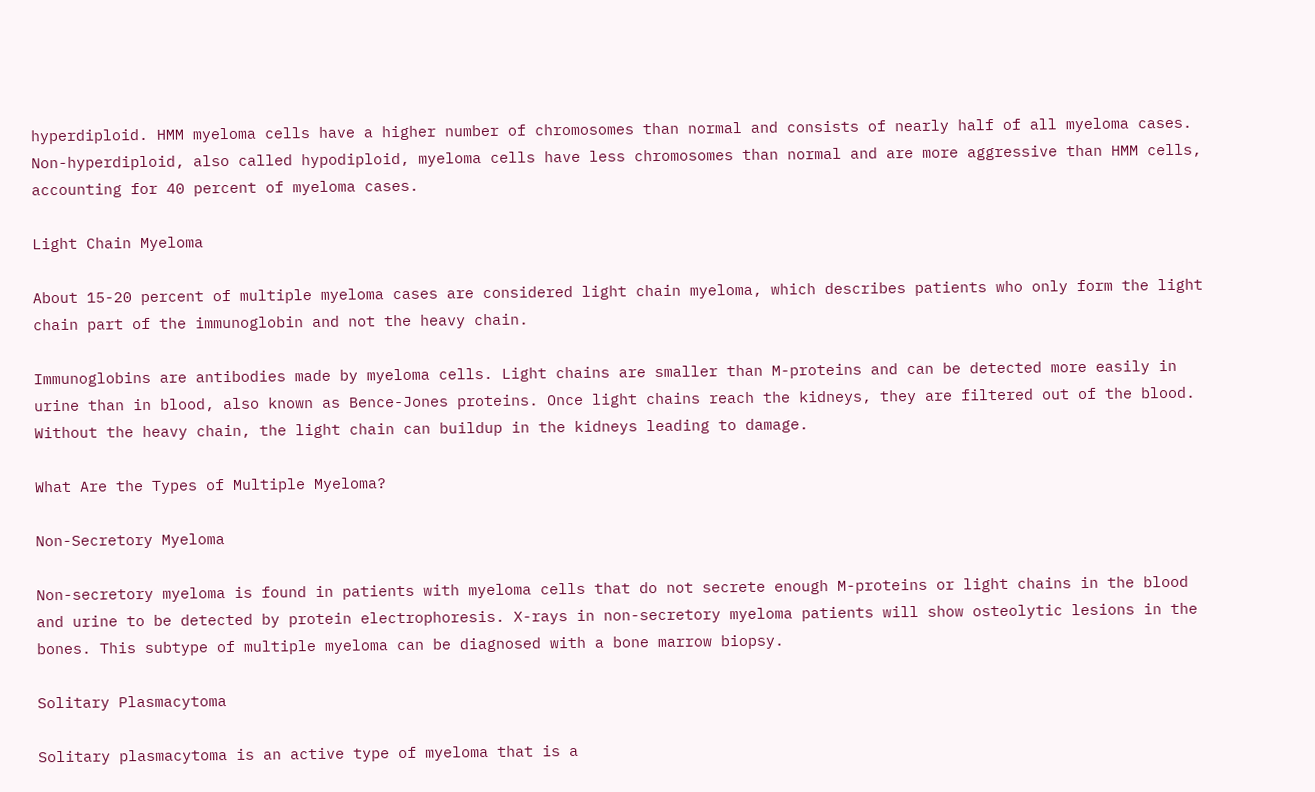hyperdiploid. HMM myeloma cells have a higher number of chromosomes than normal and consists of nearly half of all myeloma cases. Non-hyperdiploid, also called hypodiploid, myeloma cells have less chromosomes than normal and are more aggressive than HMM cells, accounting for 40 percent of myeloma cases.

Light Chain Myeloma

About 15-20 percent of multiple myeloma cases are considered light chain myeloma, which describes patients who only form the light chain part of the immunoglobin and not the heavy chain.

Immunoglobins are antibodies made by myeloma cells. Light chains are smaller than M-proteins and can be detected more easily in urine than in blood, also known as Bence-Jones proteins. Once light chains reach the kidneys, they are filtered out of the blood. Without the heavy chain, the light chain can buildup in the kidneys leading to damage.

What Are the Types of Multiple Myeloma?

Non-Secretory Myeloma

Non-secretory myeloma is found in patients with myeloma cells that do not secrete enough M-proteins or light chains in the blood and urine to be detected by protein electrophoresis. X-rays in non-secretory myeloma patients will show osteolytic lesions in the bones. This subtype of multiple myeloma can be diagnosed with a bone marrow biopsy.

Solitary Plasmacytoma

Solitary plasmacytoma is an active type of myeloma that is a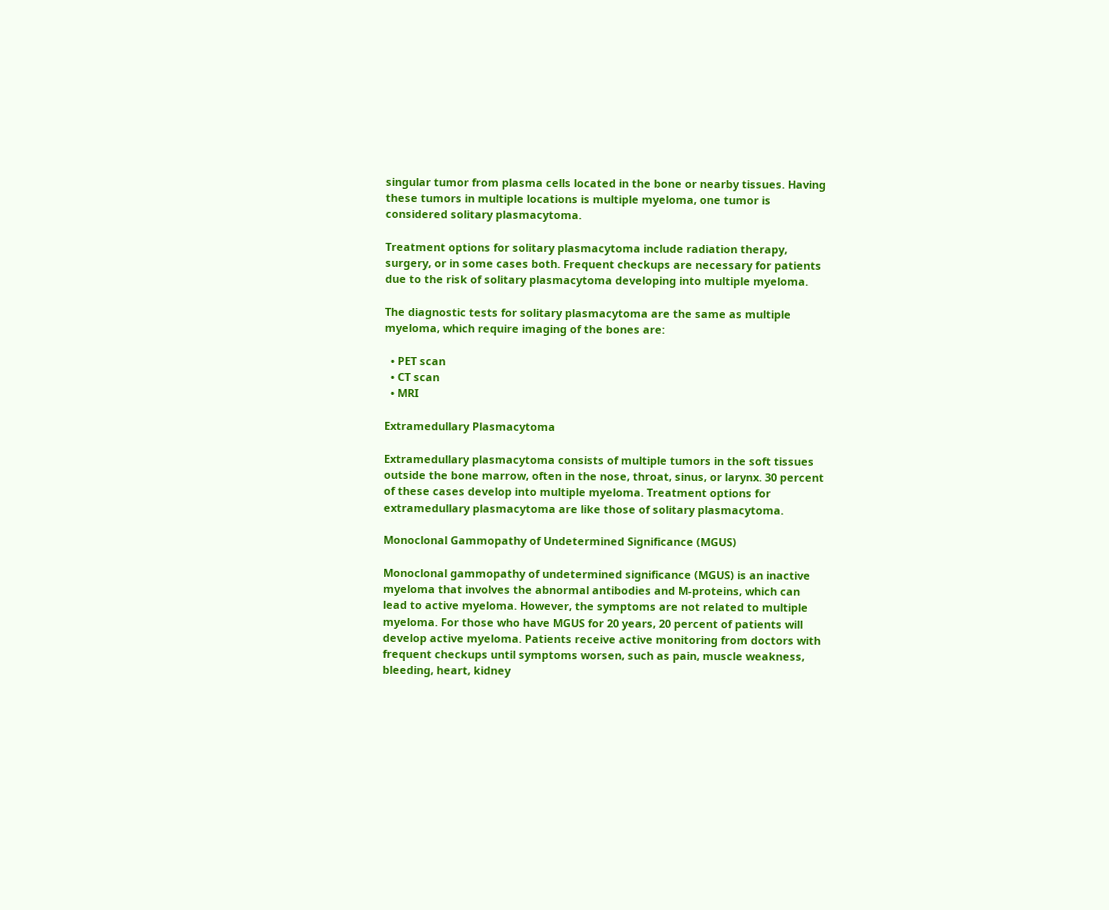singular tumor from plasma cells located in the bone or nearby tissues. Having these tumors in multiple locations is multiple myeloma, one tumor is considered solitary plasmacytoma.

Treatment options for solitary plasmacytoma include radiation therapy, surgery, or in some cases both. Frequent checkups are necessary for patients due to the risk of solitary plasmacytoma developing into multiple myeloma.

The diagnostic tests for solitary plasmacytoma are the same as multiple myeloma, which require imaging of the bones are:

  • PET scan
  • CT scan
  • MRI

Extramedullary Plasmacytoma

Extramedullary plasmacytoma consists of multiple tumors in the soft tissues outside the bone marrow, often in the nose, throat, sinus, or larynx. 30 percent of these cases develop into multiple myeloma. Treatment options for extramedullary plasmacytoma are like those of solitary plasmacytoma.

Monoclonal Gammopathy of Undetermined Significance (MGUS)

Monoclonal gammopathy of undetermined significance (MGUS) is an inactive myeloma that involves the abnormal antibodies and M-proteins, which can lead to active myeloma. However, the symptoms are not related to multiple myeloma. For those who have MGUS for 20 years, 20 percent of patients will develop active myeloma. Patients receive active monitoring from doctors with frequent checkups until symptoms worsen, such as pain, muscle weakness, bleeding, heart, kidney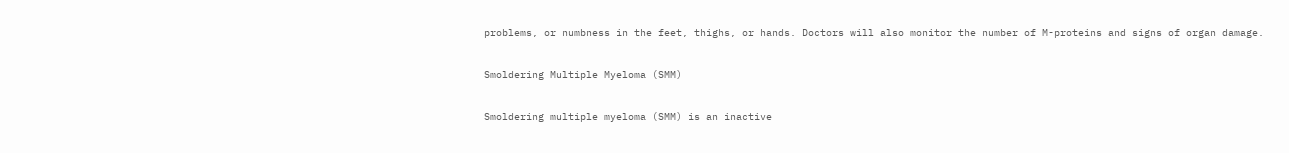problems, or numbness in the feet, thighs, or hands. Doctors will also monitor the number of M-proteins and signs of organ damage.

Smoldering Multiple Myeloma (SMM)

Smoldering multiple myeloma (SMM) is an inactive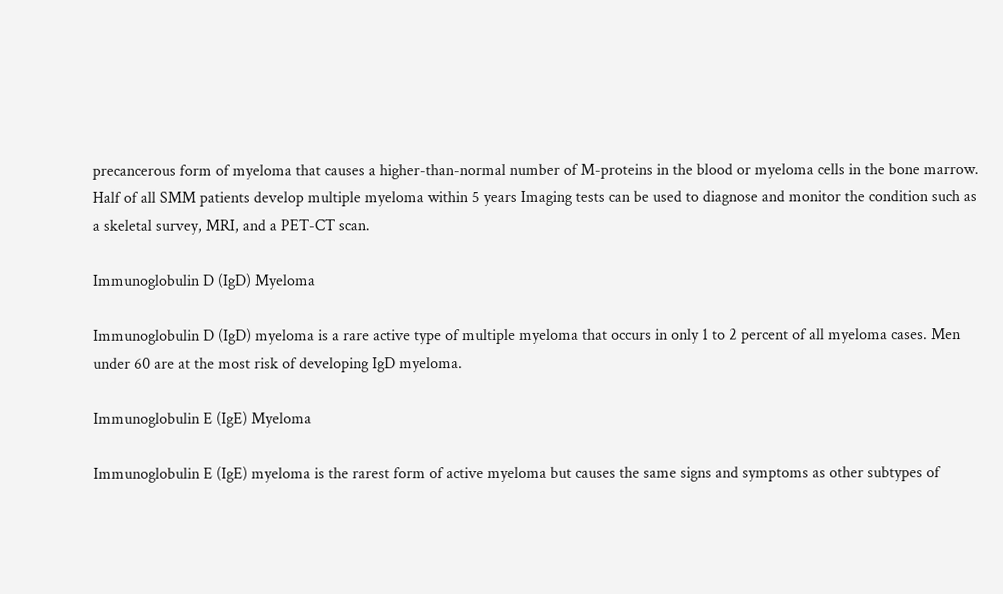precancerous form of myeloma that causes a higher-than-normal number of M-proteins in the blood or myeloma cells in the bone marrow. Half of all SMM patients develop multiple myeloma within 5 years Imaging tests can be used to diagnose and monitor the condition such as a skeletal survey, MRI, and a PET-CT scan.

Immunoglobulin D (IgD) Myeloma

Immunoglobulin D (IgD) myeloma is a rare active type of multiple myeloma that occurs in only 1 to 2 percent of all myeloma cases. Men under 60 are at the most risk of developing IgD myeloma.

Immunoglobulin E (IgE) Myeloma

Immunoglobulin E (IgE) myeloma is the rarest form of active myeloma but causes the same signs and symptoms as other subtypes of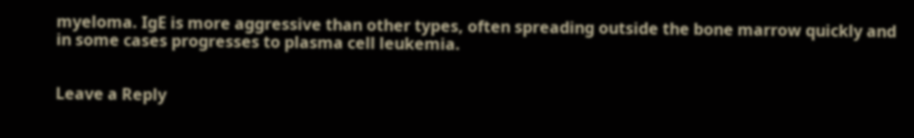myeloma. IgE is more aggressive than other types, often spreading outside the bone marrow quickly and in some cases progresses to plasma cell leukemia.


Leave a Reply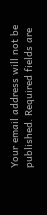Your email address will not be published. Required fields are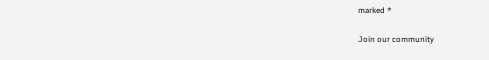marked *

Join our community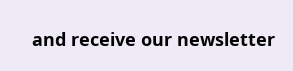and receive our newsletter